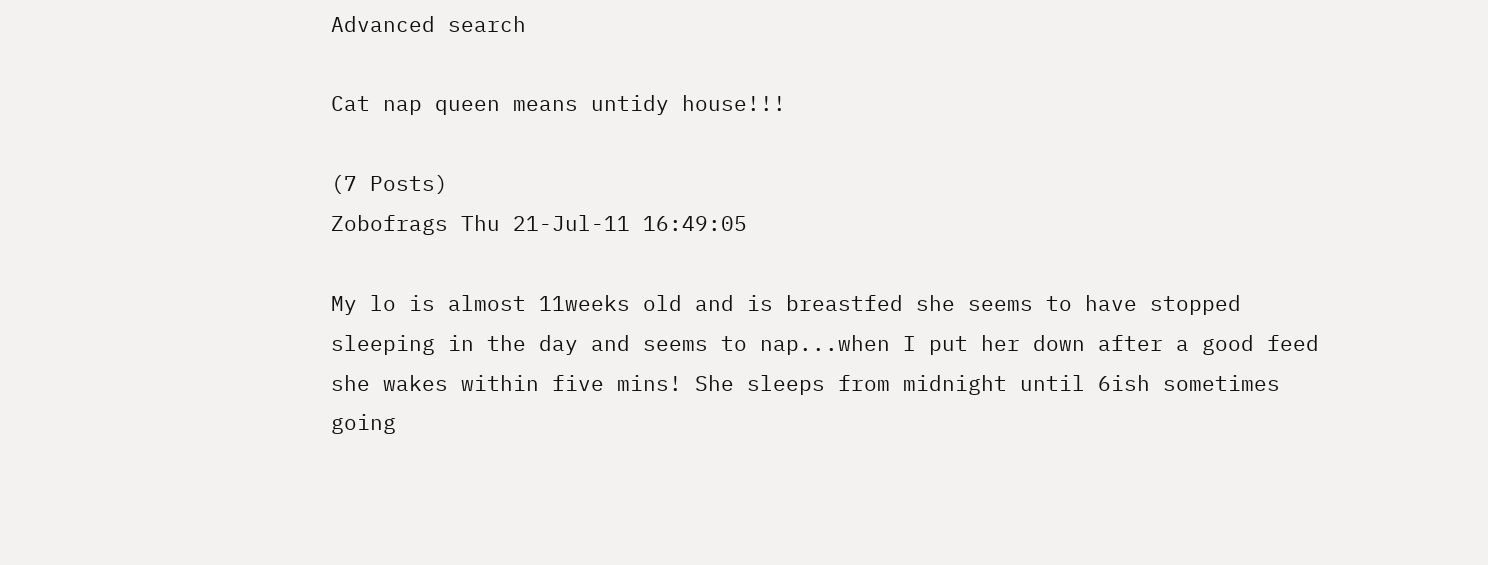Advanced search

Cat nap queen means untidy house!!!

(7 Posts)
Zobofrags Thu 21-Jul-11 16:49:05

My lo is almost 11weeks old and is breastfed she seems to have stopped sleeping in the day and seems to nap...when I put her down after a good feed she wakes within five mins! She sleeps from midnight until 6ish sometimes going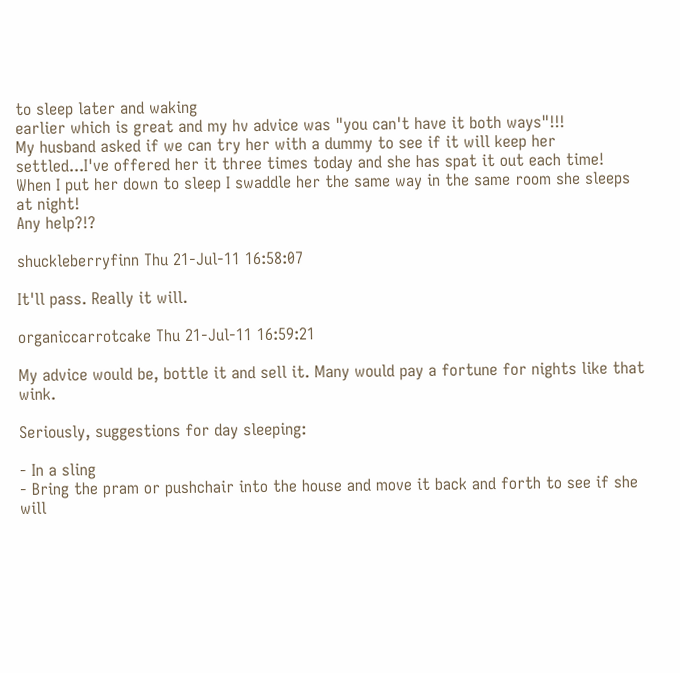to sleep later and waking
earlier which is great and my hv advice was "you can't have it both ways"!!!
My husband asked if we can try her with a dummy to see if it will keep her settled...I've offered her it three times today and she has spat it out each time!
When I put her down to sleep I swaddle her the same way in the same room she sleeps at night!
Any help?!?

shuckleberryfinn Thu 21-Jul-11 16:58:07

It'll pass. Really it will.

organiccarrotcake Thu 21-Jul-11 16:59:21

My advice would be, bottle it and sell it. Many would pay a fortune for nights like that wink.

Seriously, suggestions for day sleeping:

- In a sling
- Bring the pram or pushchair into the house and move it back and forth to see if she will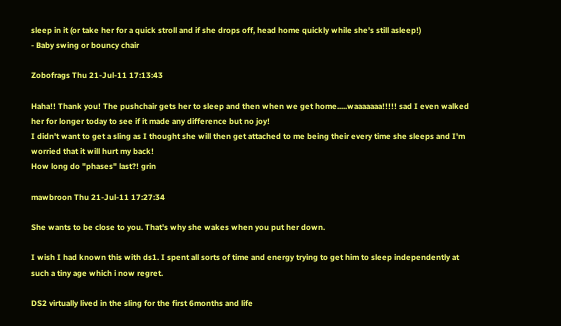sleep in it (or take her for a quick stroll and if she drops off, head home quickly while she's still asleep!)
- Baby swing or bouncy chair

Zobofrags Thu 21-Jul-11 17:13:43

Haha!! Thank you! The pushchair gets her to sleep and then when we get home.....waaaaaaa!!!!! sad I even walked her for longer today to see if it made any difference but no joy!
I didn't want to get a sling as I thought she will then get attached to me being their every time she sleeps and I'm worried that it will hurt my back!
How long do "phases" last?! grin

mawbroon Thu 21-Jul-11 17:27:34

She wants to be close to you. That's why she wakes when you put her down.

I wish I had known this with ds1. I spent all sorts of time and energy trying to get him to sleep independently at such a tiny age which i now regret.

DS2 virtually lived in the sling for the first 6months and life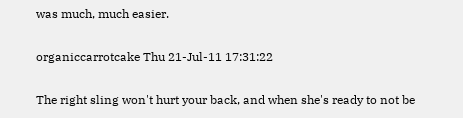was much, much easier.

organiccarrotcake Thu 21-Jul-11 17:31:22

The right sling won't hurt your back, and when she's ready to not be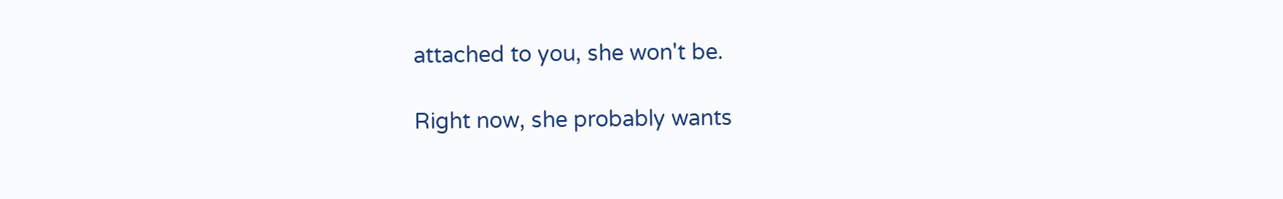attached to you, she won't be.

Right now, she probably wants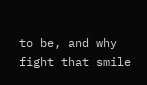to be, and why fight that smile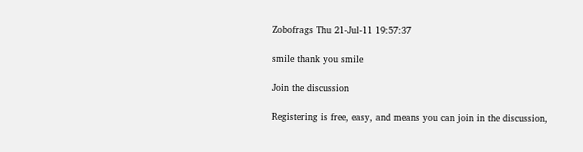Zobofrags Thu 21-Jul-11 19:57:37

smile thank you smile

Join the discussion

Registering is free, easy, and means you can join in the discussion,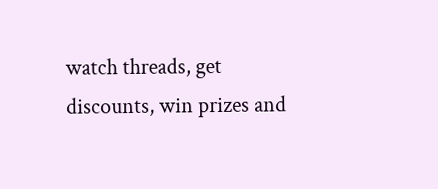watch threads, get discounts, win prizes and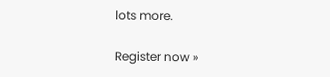lots more.

Register now »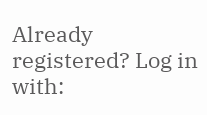Already registered? Log in with: